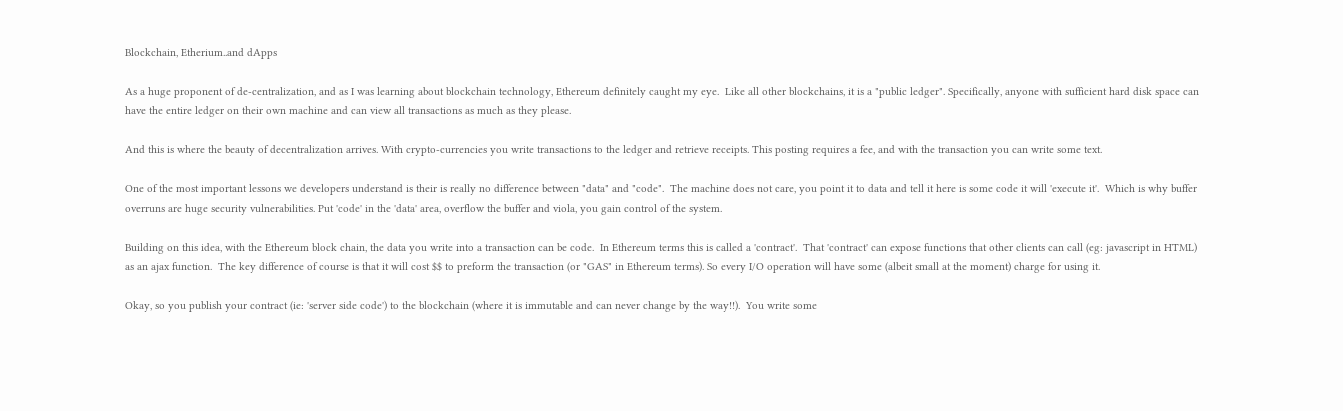Blockchain, Etherium..and dApps

As a huge proponent of de-centralization, and as I was learning about blockchain technology, Ethereum definitely caught my eye.  Like all other blockchains, it is a "public ledger". Specifically, anyone with sufficient hard disk space can have the entire ledger on their own machine and can view all transactions as much as they please.

And this is where the beauty of decentralization arrives. With crypto-currencies you write transactions to the ledger and retrieve receipts. This posting requires a fee, and with the transaction you can write some text.

One of the most important lessons we developers understand is their is really no difference between "data" and "code".  The machine does not care, you point it to data and tell it here is some code it will 'execute it'.  Which is why buffer overruns are huge security vulnerabilities. Put 'code' in the 'data' area, overflow the buffer and viola, you gain control of the system.

Building on this idea, with the Ethereum block chain, the data you write into a transaction can be code.  In Ethereum terms this is called a 'contract'.  That 'contract' can expose functions that other clients can call (eg: javascript in HTML) as an ajax function.  The key difference of course is that it will cost $$ to preform the transaction (or "GAS" in Ethereum terms). So every I/O operation will have some (albeit small at the moment) charge for using it.

Okay, so you publish your contract (ie: 'server side code') to the blockchain (where it is immutable and can never change by the way!!).  You write some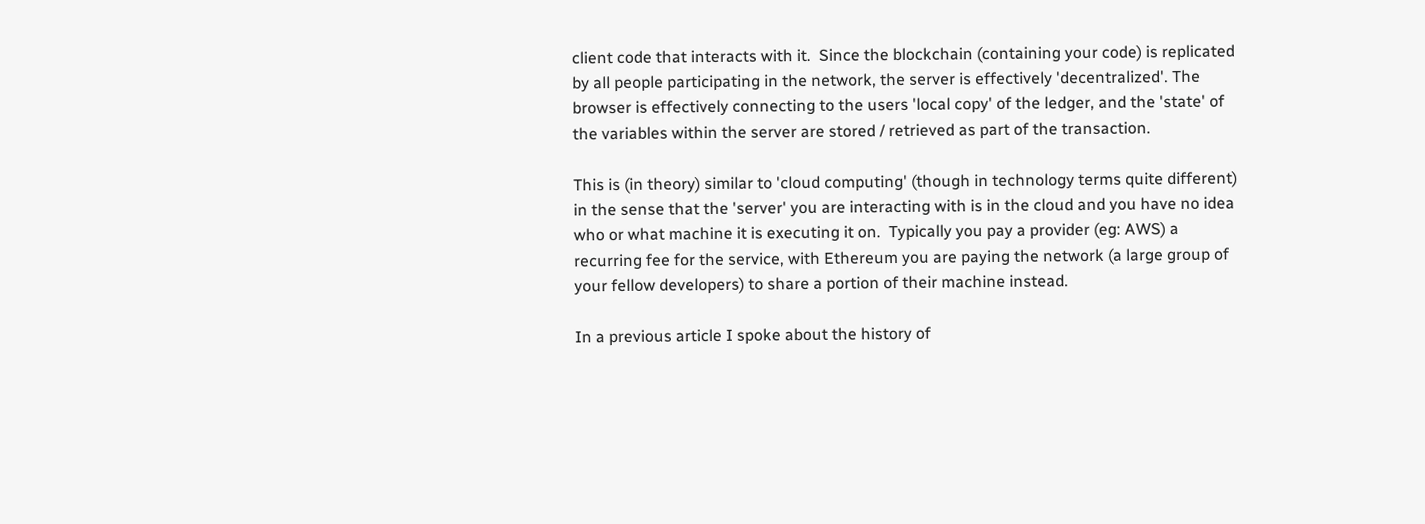client code that interacts with it.  Since the blockchain (containing your code) is replicated by all people participating in the network, the server is effectively 'decentralized'. The browser is effectively connecting to the users 'local copy' of the ledger, and the 'state' of the variables within the server are stored / retrieved as part of the transaction.

This is (in theory) similar to 'cloud computing' (though in technology terms quite different) in the sense that the 'server' you are interacting with is in the cloud and you have no idea who or what machine it is executing it on.  Typically you pay a provider (eg: AWS) a recurring fee for the service, with Ethereum you are paying the network (a large group of your fellow developers) to share a portion of their machine instead.

In a previous article I spoke about the history of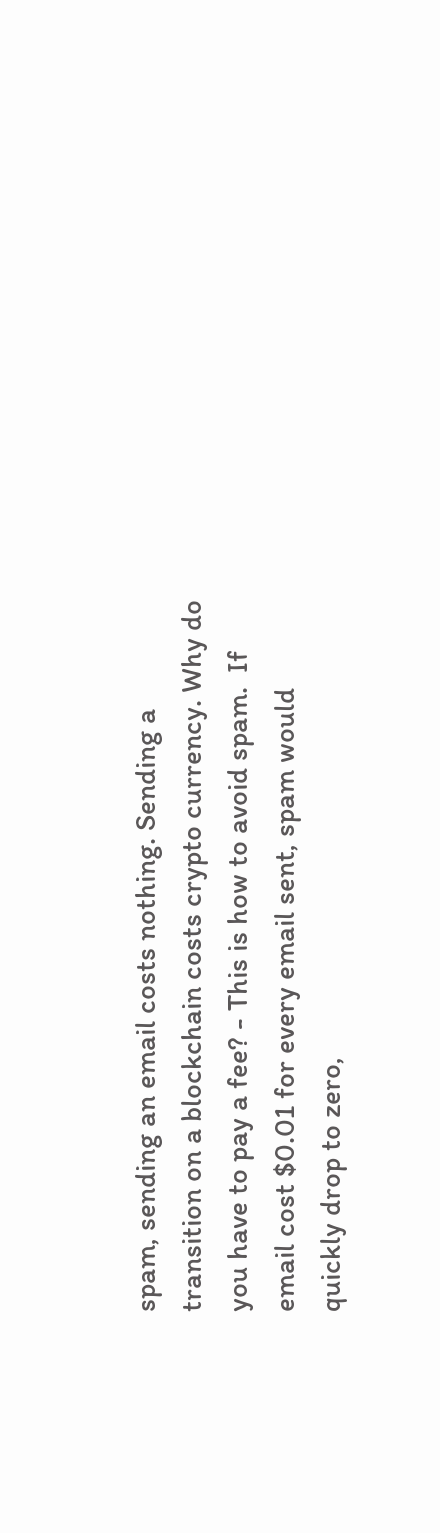spam, sending an email costs nothing. Sending a transition on a blockchain costs crypto currency. Why do you have to pay a fee? - This is how to avoid spam.  If email cost $0.01 for every email sent, spam would quickly drop to zero,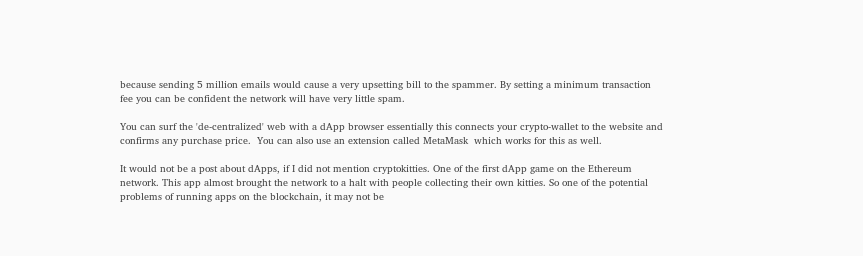because sending 5 million emails would cause a very upsetting bill to the spammer. By setting a minimum transaction fee you can be confident the network will have very little spam.

You can surf the 'de-centralized' web with a dApp browser essentially this connects your crypto-wallet to the website and confirms any purchase price.  You can also use an extension called MetaMask  which works for this as well.

It would not be a post about dApps, if I did not mention cryptokitties. One of the first dApp game on the Ethereum network. This app almost brought the network to a halt with people collecting their own kitties. So one of the potential problems of running apps on the blockchain, it may not be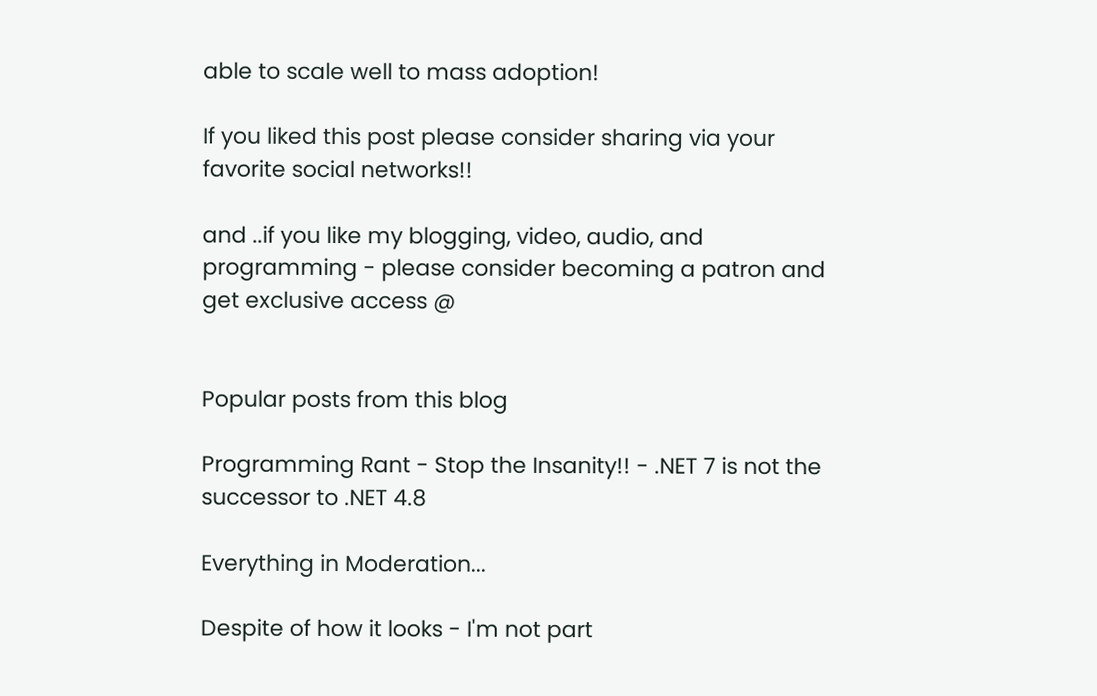able to scale well to mass adoption!

If you liked this post please consider sharing via your favorite social networks!!

and ..if you like my blogging, video, audio, and programming - please consider becoming a patron and get exclusive access @


Popular posts from this blog

Programming Rant - Stop the Insanity!! - .NET 7 is not the successor to .NET 4.8

Everything in Moderation...

Despite of how it looks - I'm not part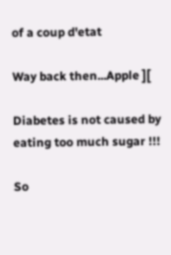of a coup d'etat

Way back then...Apple ][

Diabetes is not caused by eating too much sugar !!!

So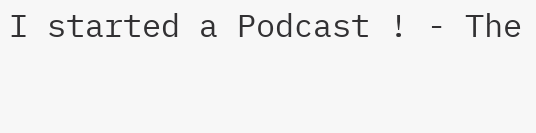I started a Podcast ! - The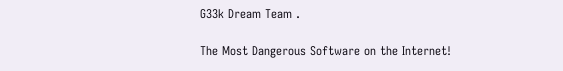G33k Dream Team .

The Most Dangerous Software on the Internet!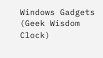Windows Gadgets (Geek Wisdom Clock)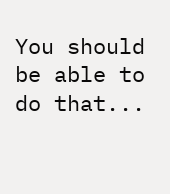You should be able to do that...